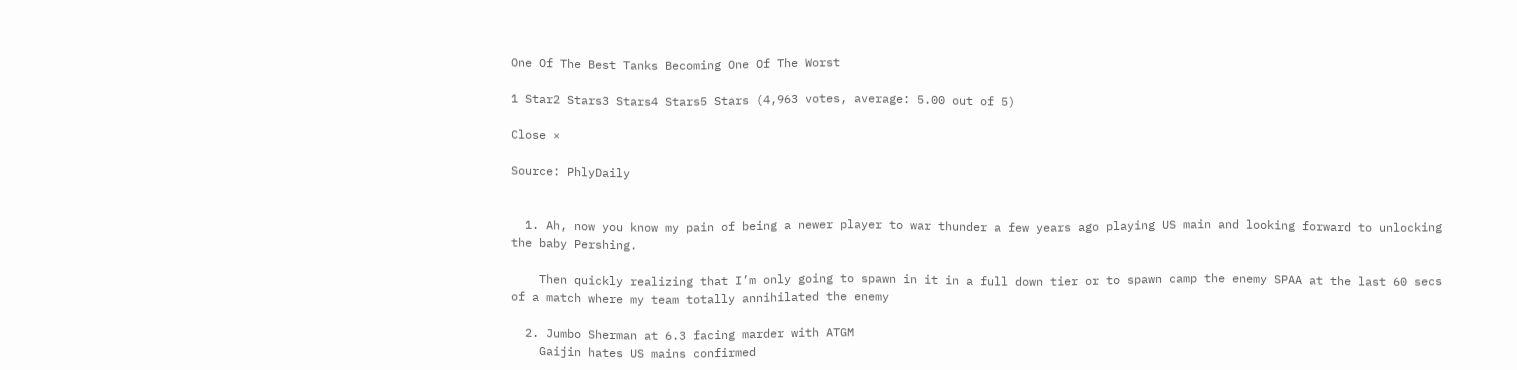One Of The Best Tanks Becoming One Of The Worst

1 Star2 Stars3 Stars4 Stars5 Stars (4,963 votes, average: 5.00 out of 5)

Close ×

Source: PhlyDaily


  1. Ah, now you know my pain of being a newer player to war thunder a few years ago playing US main and looking forward to unlocking the baby Pershing.

    Then quickly realizing that I’m only going to spawn in it in a full down tier or to spawn camp the enemy SPAA at the last 60 secs of a match where my team totally annihilated the enemy

  2. Jumbo Sherman at 6.3 facing marder with ATGM
    Gaijin hates US mains confirmed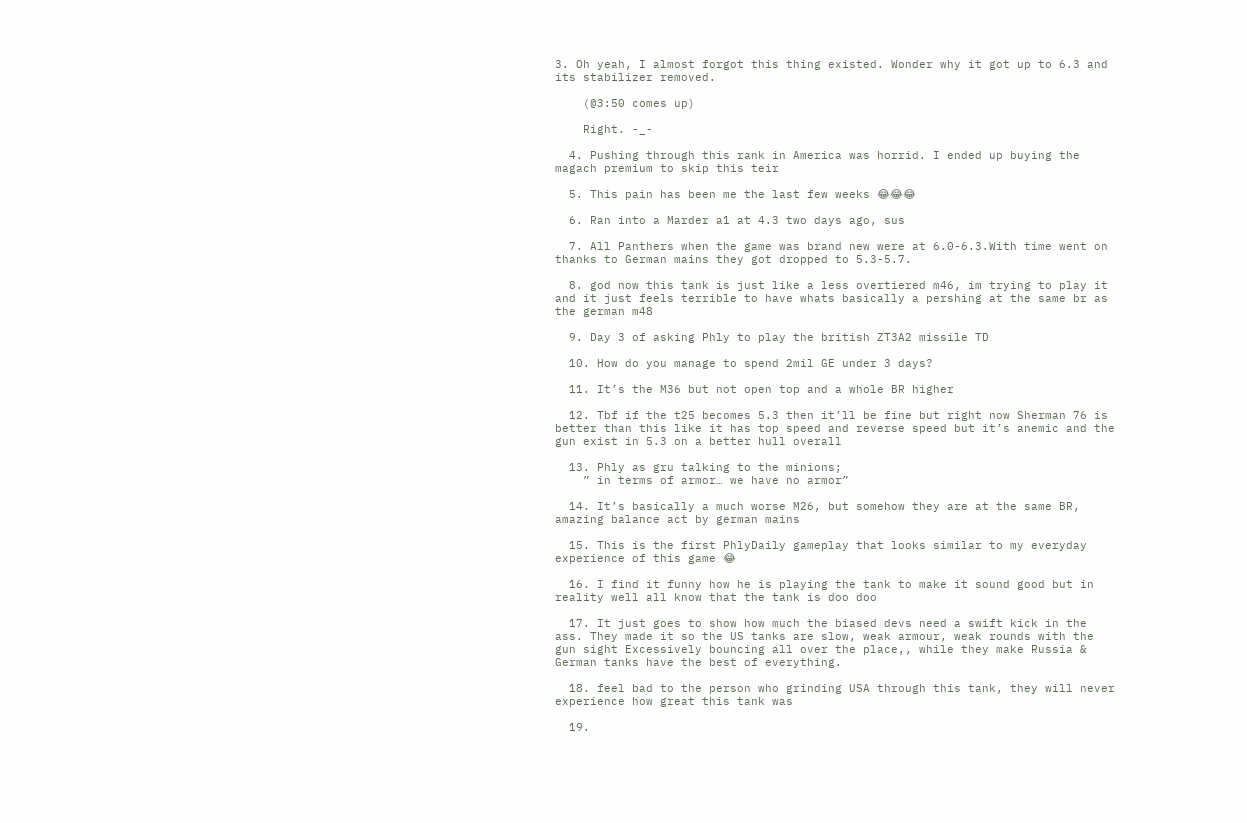3. Oh yeah, I almost forgot this thing existed. Wonder why it got up to 6.3 and its stabilizer removed.

    (@3:50 comes up)

    Right. -_-

  4. Pushing through this rank in America was horrid. I ended up buying the magach premium to skip this teir

  5. This pain has been me the last few weeks 😂😂😂

  6. Ran into a Marder a1 at 4.3 two days ago, sus

  7. All Panthers when the game was brand new were at 6.0-6.3.With time went on thanks to German mains they got dropped to 5.3-5.7.

  8. god now this tank is just like a less overtiered m46, im trying to play it and it just feels terrible to have whats basically a pershing at the same br as the german m48

  9. Day 3 of asking Phly to play the british ZT3A2 missile TD

  10. How do you manage to spend 2mil GE under 3 days?

  11. It’s the M36 but not open top and a whole BR higher

  12. Tbf if the t25 becomes 5.3 then it’ll be fine but right now Sherman 76 is better than this like it has top speed and reverse speed but it’s anemic and the gun exist in 5.3 on a better hull overall

  13. Phly as gru talking to the minions;
    ” in terms of armor… we have no armor”

  14. It’s basically a much worse M26, but somehow they are at the same BR, amazing balance act by german mains

  15. This is the first PhlyDaily gameplay that looks similar to my everyday experience of this game 😂

  16. I find it funny how he is playing the tank to make it sound good but in reality well all know that the tank is doo doo

  17. It just goes to show how much the biased devs need a swift kick in the ass. They made it so the US tanks are slow, weak armour, weak rounds with the gun sight Excessively bouncing all over the place,, while they make Russia & German tanks have the best of everything.

  18. feel bad to the person who grinding USA through this tank, they will never experience how great this tank was

  19.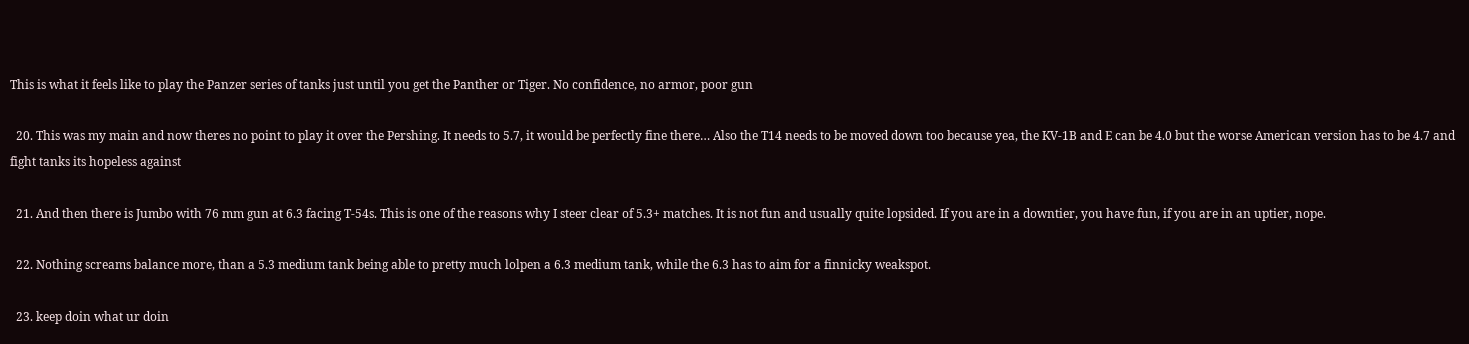This is what it feels like to play the Panzer series of tanks just until you get the Panther or Tiger. No confidence, no armor, poor gun

  20. This was my main and now theres no point to play it over the Pershing. It needs to 5.7, it would be perfectly fine there… Also the T14 needs to be moved down too because yea, the KV-1B and E can be 4.0 but the worse American version has to be 4.7 and fight tanks its hopeless against

  21. And then there is Jumbo with 76 mm gun at 6.3 facing T-54s. This is one of the reasons why I steer clear of 5.3+ matches. It is not fun and usually quite lopsided. If you are in a downtier, you have fun, if you are in an uptier, nope.

  22. Nothing screams balance more, than a 5.3 medium tank being able to pretty much lolpen a 6.3 medium tank, while the 6.3 has to aim for a finnicky weakspot.

  23. keep doin what ur doin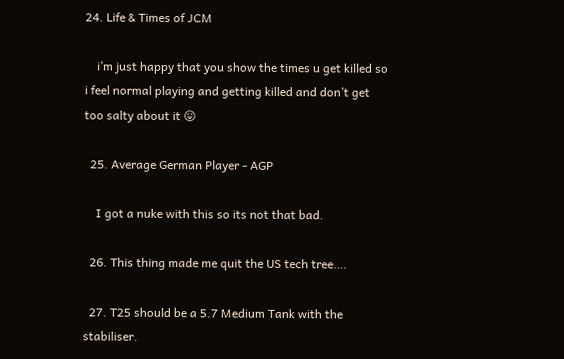24. Life & Times of JCM

    i’m just happy that you show the times u get killed so i feel normal playing and getting killed and don’t get too salty about it 😛

  25. Average German Player - AGP

    I got a nuke with this so its not that bad.

  26. This thing made me quit the US tech tree….

  27. T25 should be a 5.7 Medium Tank with the stabiliser.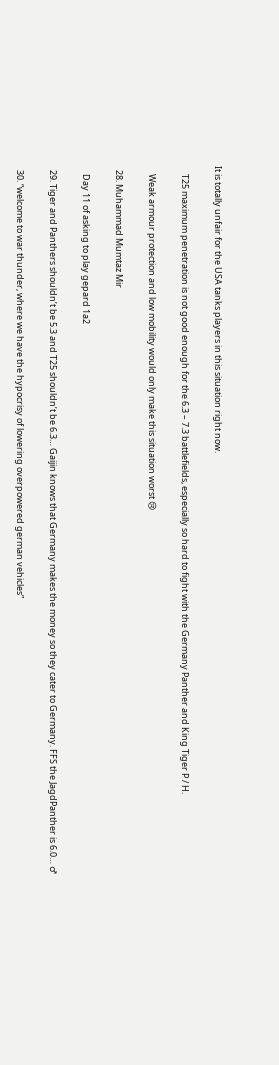It is totally unfair for the USA tanks players in this situation right now.

    T25 maximum penetration is not good enough for the 6.3 – 7.3 battlefields, especially so hard to fight with the Germany Panther and King Tiger P / H.

    Weak armour protection and low mobility would only make this situation worst 😢

  28. Muhammad Mumtaz Mir

    Day 11 of asking to play gepard 1a2

  29. Tiger and Panthers shouldn’t be 5.3 and T25 shouldn’t be 6.3… Gaijin knows that Germany makes the money so they cater to Germany. FFS the JagdPanther is 6.0… ♂

  30. “welcome to war thunder, where we have the hypocrisy of lowering overpowered german vehicles”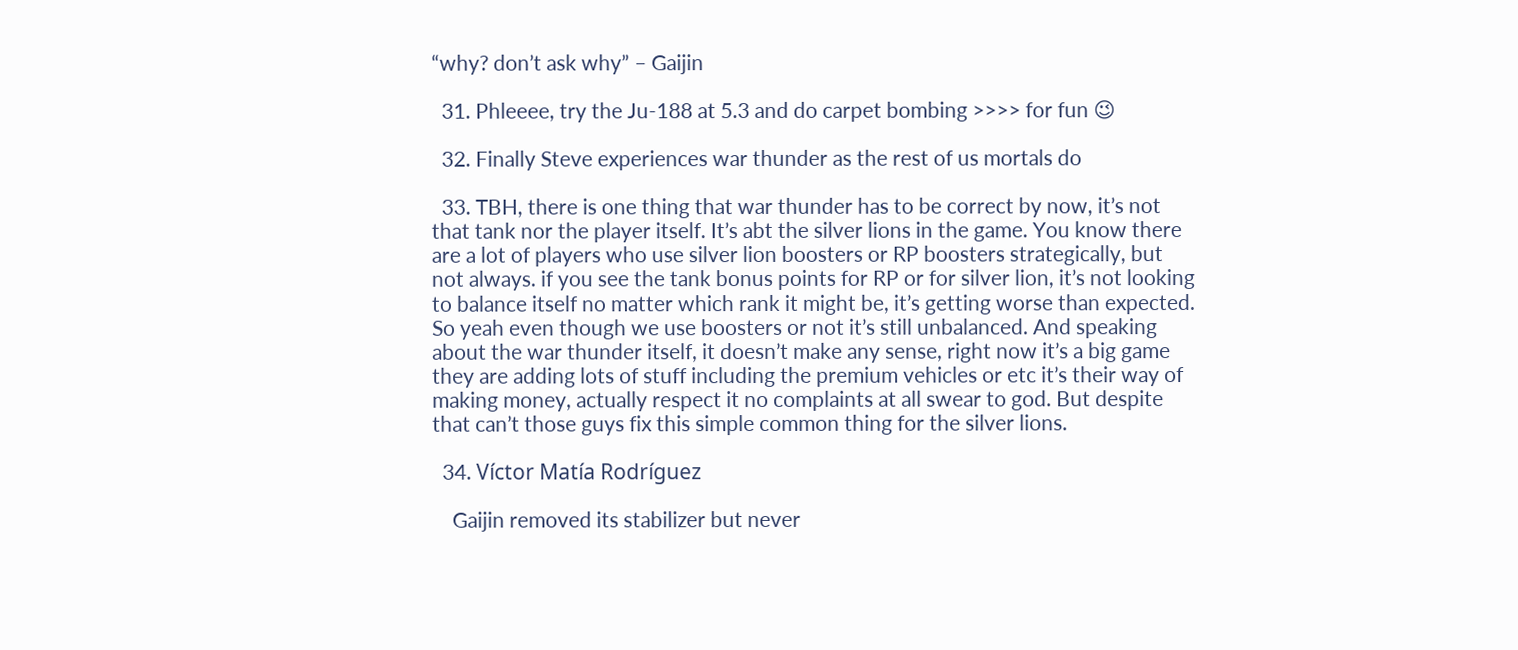“why? don’t ask why” – Gaijin

  31. Phleeee, try the Ju-188 at 5.3 and do carpet bombing >>>> for fun 😉

  32. Finally Steve experiences war thunder as the rest of us mortals do

  33. TBH, there is one thing that war thunder has to be correct by now, it’s not that tank nor the player itself. It’s abt the silver lions in the game. You know there are a lot of players who use silver lion boosters or RP boosters strategically, but not always. if you see the tank bonus points for RP or for silver lion, it’s not looking to balance itself no matter which rank it might be, it’s getting worse than expected. So yeah even though we use boosters or not it’s still unbalanced. And speaking about the war thunder itself, it doesn’t make any sense, right now it’s a big game they are adding lots of stuff including the premium vehicles or etc it’s their way of making money, actually respect it no complaints at all swear to god. But despite that can’t those guys fix this simple common thing for the silver lions.

  34. Víctor Matía Rodríguez

    Gaijin removed its stabilizer but never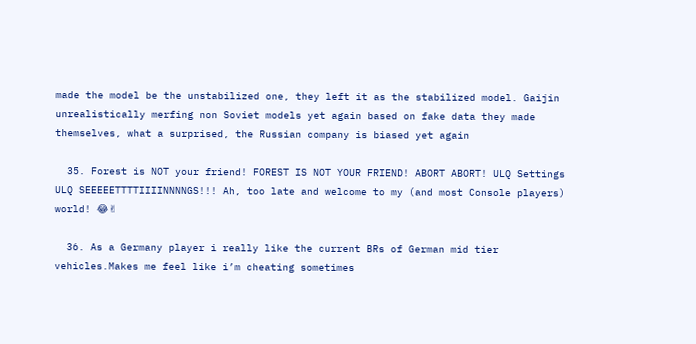made the model be the unstabilized one, they left it as the stabilized model. Gaijin unrealistically merfing non Soviet models yet again based on fake data they made themselves, what a surprised, the Russian company is biased yet again

  35. Forest is NOT your friend! FOREST IS NOT YOUR FRIEND! ABORT ABORT! ULQ Settings ULQ SEEEEETTTTIIIINNNNGS!!! Ah, too late and welcome to my (and most Console players) world! 😂✌

  36. As a Germany player i really like the current BRs of German mid tier vehicles.Makes me feel like i’m cheating sometimes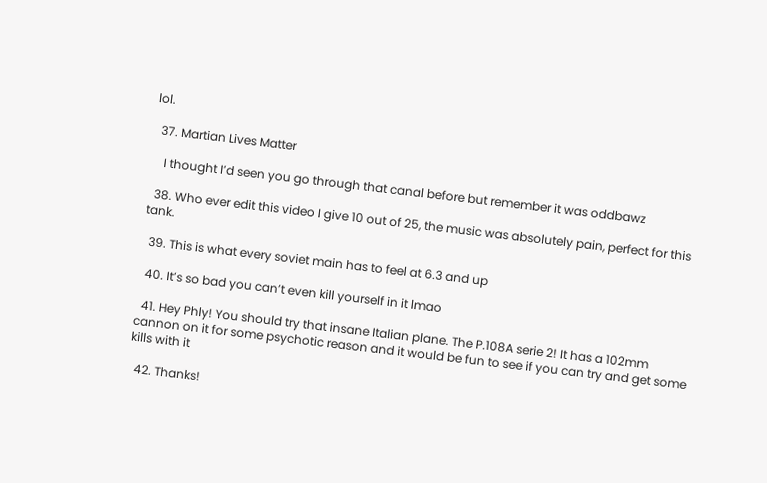lol.

  37. Martian Lives Matter

    I thought I’d seen you go through that canal before but remember it was oddbawz

  38. Who ever edit this video I give 10 out of 25, the music was absolutely pain, perfect for this tank.

  39. This is what every soviet main has to feel at 6.3 and up

  40. It’s so bad you can’t even kill yourself in it lmao

  41. Hey Phly! You should try that insane Italian plane. The P.108A serie 2! It has a 102mm cannon on it for some psychotic reason and it would be fun to see if you can try and get some kills with it

  42. Thanks!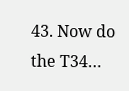43. Now do the T34…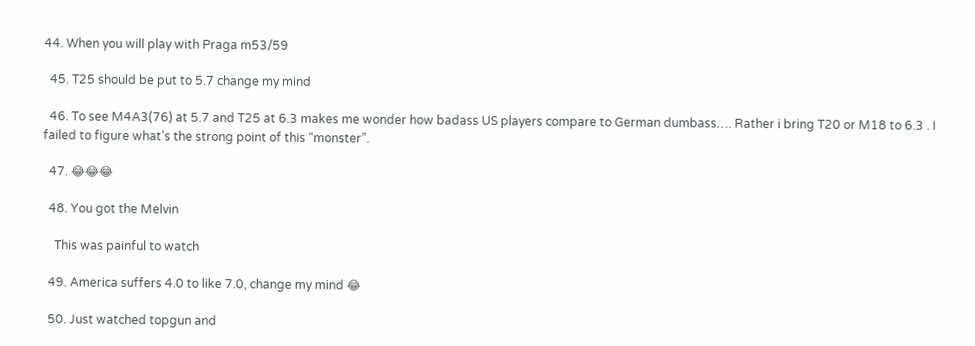44. When you will play with Praga m53/59

  45. T25 should be put to 5.7 change my mind

  46. To see M4A3(76) at 5.7 and T25 at 6.3 makes me wonder how badass US players compare to German dumbass…. Rather i bring T20 or M18 to 6.3 . I failed to figure what’s the strong point of this “monster”.

  47. 😂😂😂

  48. You got the Melvin

    This was painful to watch

  49. America suffers 4.0 to like 7.0, change my mind 😂

  50. Just watched topgun and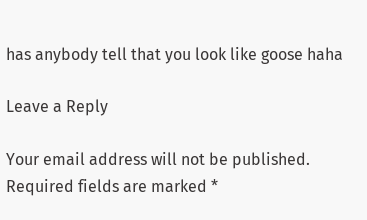has anybody tell that you look like goose haha

Leave a Reply

Your email address will not be published. Required fields are marked *